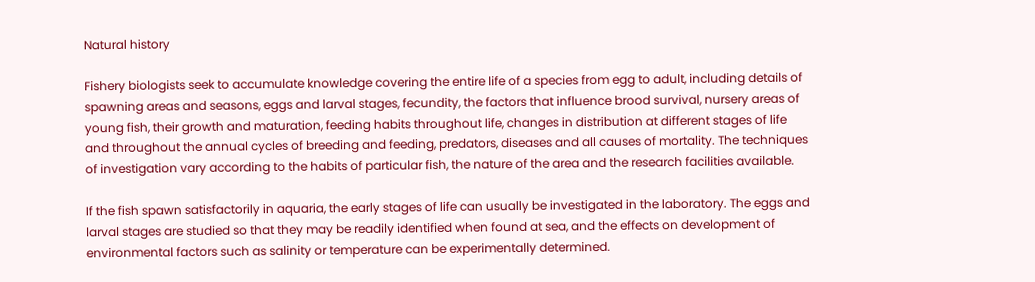Natural history

Fishery biologists seek to accumulate knowledge covering the entire life of a species from egg to adult, including details of spawning areas and seasons, eggs and larval stages, fecundity, the factors that influence brood survival, nursery areas of young fish, their growth and maturation, feeding habits throughout life, changes in distribution at different stages of life and throughout the annual cycles of breeding and feeding, predators, diseases and all causes of mortality. The techniques of investigation vary according to the habits of particular fish, the nature of the area and the research facilities available.

If the fish spawn satisfactorily in aquaria, the early stages of life can usually be investigated in the laboratory. The eggs and larval stages are studied so that they may be readily identified when found at sea, and the effects on development of environmental factors such as salinity or temperature can be experimentally determined.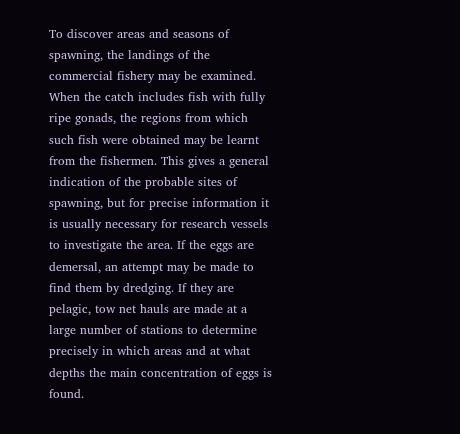To discover areas and seasons of spawning, the landings of the commercial fishery may be examined. When the catch includes fish with fully ripe gonads, the regions from which such fish were obtained may be learnt from the fishermen. This gives a general indication of the probable sites of spawning, but for precise information it is usually necessary for research vessels to investigate the area. If the eggs are demersal, an attempt may be made to find them by dredging. If they are pelagic, tow net hauls are made at a large number of stations to determine precisely in which areas and at what depths the main concentration of eggs is found.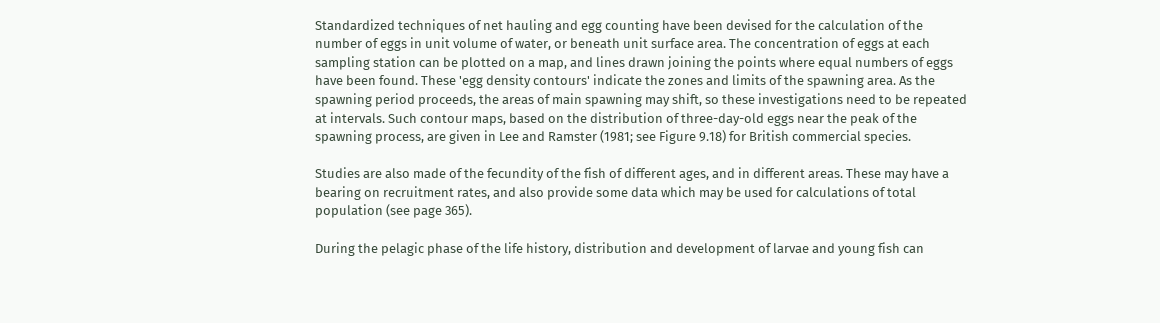Standardized techniques of net hauling and egg counting have been devised for the calculation of the number of eggs in unit volume of water, or beneath unit surface area. The concentration of eggs at each sampling station can be plotted on a map, and lines drawn joining the points where equal numbers of eggs have been found. These 'egg density contours' indicate the zones and limits of the spawning area. As the spawning period proceeds, the areas of main spawning may shift, so these investigations need to be repeated at intervals. Such contour maps, based on the distribution of three-day-old eggs near the peak of the spawning process, are given in Lee and Ramster (1981; see Figure 9.18) for British commercial species.

Studies are also made of the fecundity of the fish of different ages, and in different areas. These may have a bearing on recruitment rates, and also provide some data which may be used for calculations of total population (see page 365).

During the pelagic phase of the life history, distribution and development of larvae and young fish can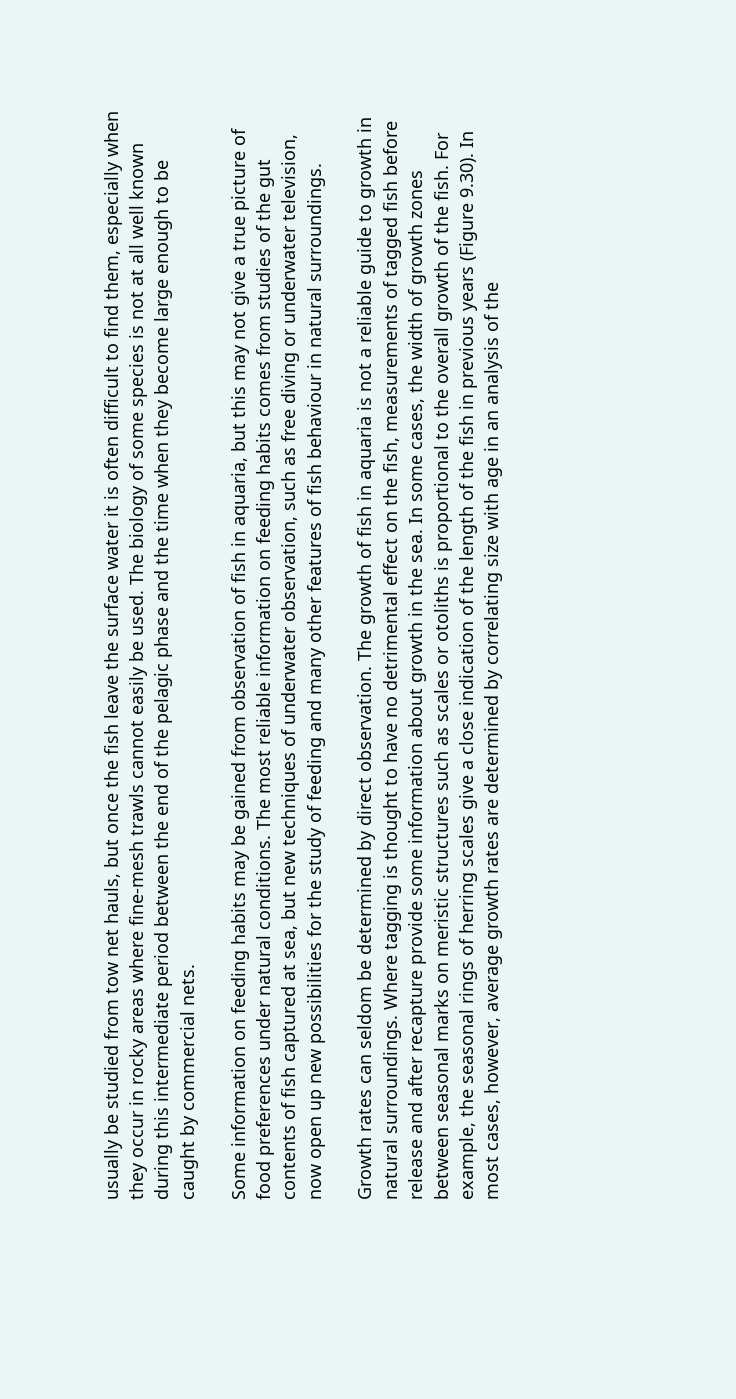usually be studied from tow net hauls, but once the fish leave the surface water it is often difficult to find them, especially when they occur in rocky areas where fine-mesh trawls cannot easily be used. The biology of some species is not at all well known during this intermediate period between the end of the pelagic phase and the time when they become large enough to be caught by commercial nets.

Some information on feeding habits may be gained from observation of fish in aquaria, but this may not give a true picture of food preferences under natural conditions. The most reliable information on feeding habits comes from studies of the gut contents of fish captured at sea, but new techniques of underwater observation, such as free diving or underwater television, now open up new possibilities for the study of feeding and many other features of fish behaviour in natural surroundings.

Growth rates can seldom be determined by direct observation. The growth of fish in aquaria is not a reliable guide to growth in natural surroundings. Where tagging is thought to have no detrimental effect on the fish, measurements of tagged fish before release and after recapture provide some information about growth in the sea. In some cases, the width of growth zones between seasonal marks on meristic structures such as scales or otoliths is proportional to the overall growth of the fish. For example, the seasonal rings of herring scales give a close indication of the length of the fish in previous years (Figure 9.30). In most cases, however, average growth rates are determined by correlating size with age in an analysis of the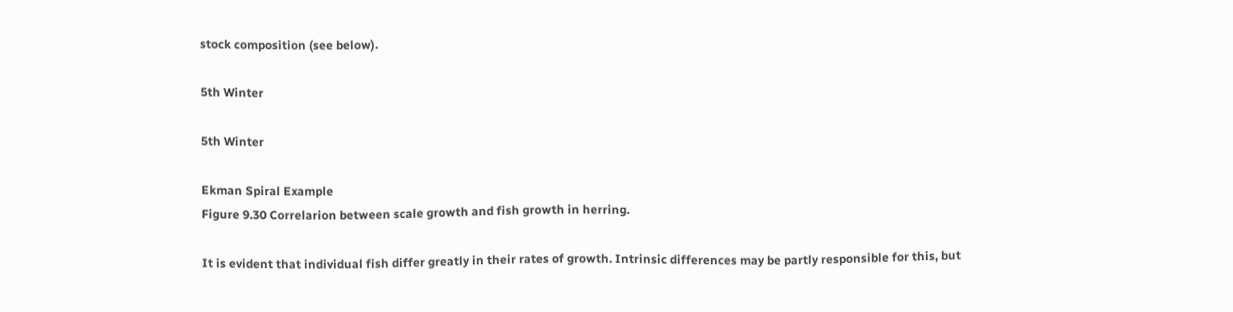stock composition (see below).

5th Winter

5th Winter

Ekman Spiral Example
Figure 9.30 Correlarion between scale growth and fish growth in herring.

It is evident that individual fish differ greatly in their rates of growth. Intrinsic differences may be partly responsible for this, but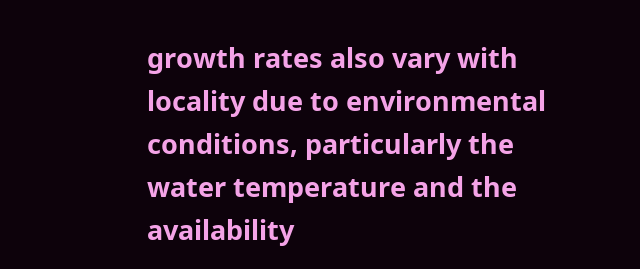growth rates also vary with locality due to environmental conditions, particularly the water temperature and the availability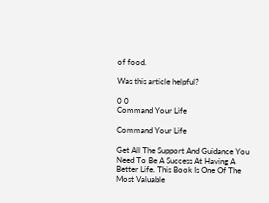of food.

Was this article helpful?

0 0
Command Your Life

Command Your Life

Get All The Support And Guidance You Need To Be A Success At Having A Better Life. This Book Is One Of The Most Valuable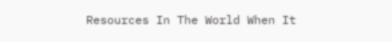Resources In The World When It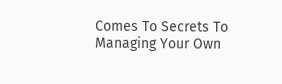Comes To Secrets To Managing Your Own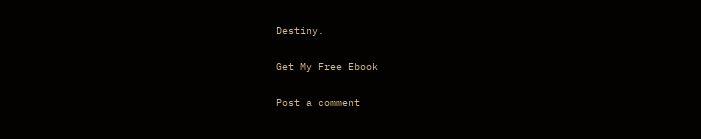Destiny.

Get My Free Ebook

Post a comment